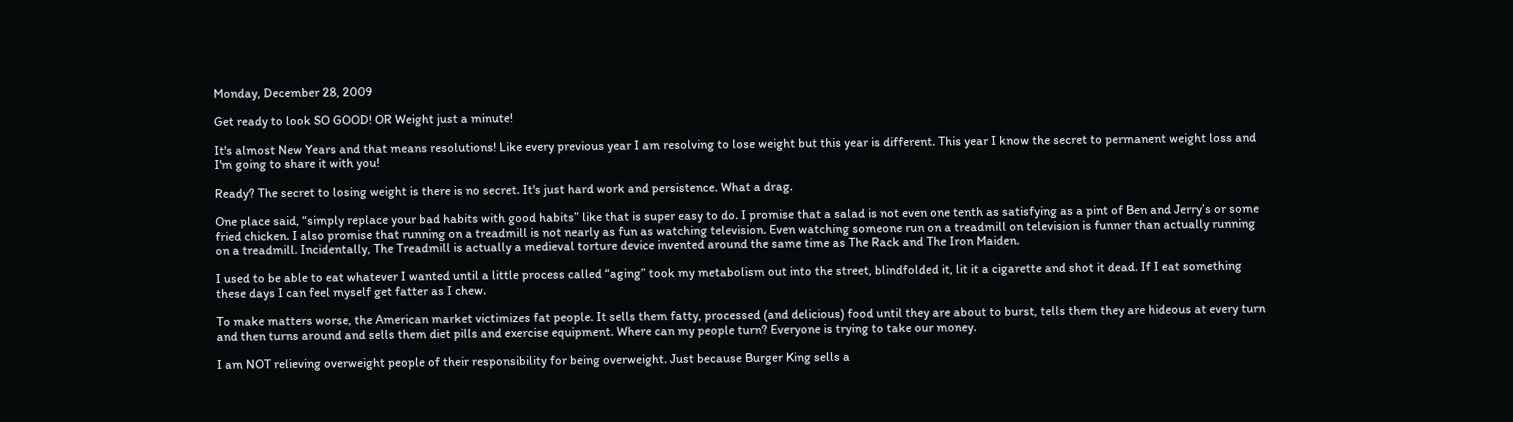Monday, December 28, 2009

Get ready to look SO GOOD! OR Weight just a minute!

It's almost New Years and that means resolutions! Like every previous year I am resolving to lose weight but this year is different. This year I know the secret to permanent weight loss and I'm going to share it with you!

Ready? The secret to losing weight is there is no secret. It's just hard work and persistence. What a drag.

One place said, “simply replace your bad habits with good habits” like that is super easy to do. I promise that a salad is not even one tenth as satisfying as a pint of Ben and Jerry’s or some fried chicken. I also promise that running on a treadmill is not nearly as fun as watching television. Even watching someone run on a treadmill on television is funner than actually running on a treadmill. Incidentally, The Treadmill is actually a medieval torture device invented around the same time as The Rack and The Iron Maiden.

I used to be able to eat whatever I wanted until a little process called “aging” took my metabolism out into the street, blindfolded it, lit it a cigarette and shot it dead. If I eat something these days I can feel myself get fatter as I chew.

To make matters worse, the American market victimizes fat people. It sells them fatty, processed (and delicious) food until they are about to burst, tells them they are hideous at every turn and then turns around and sells them diet pills and exercise equipment. Where can my people turn? Everyone is trying to take our money.

I am NOT relieving overweight people of their responsibility for being overweight. Just because Burger King sells a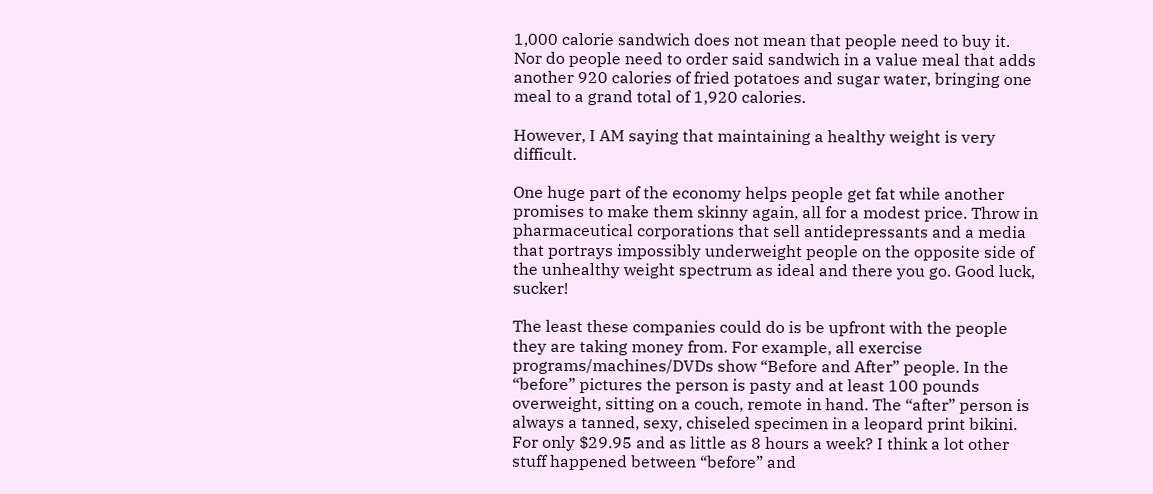1,000 calorie sandwich does not mean that people need to buy it. Nor do people need to order said sandwich in a value meal that adds another 920 calories of fried potatoes and sugar water, bringing one meal to a grand total of 1,920 calories.

However, I AM saying that maintaining a healthy weight is very difficult.

One huge part of the economy helps people get fat while another promises to make them skinny again, all for a modest price. Throw in pharmaceutical corporations that sell antidepressants and a media that portrays impossibly underweight people on the opposite side of the unhealthy weight spectrum as ideal and there you go. Good luck, sucker!

The least these companies could do is be upfront with the people they are taking money from. For example, all exercise programs/machines/DVDs show “Before and After” people. In the “before” pictures the person is pasty and at least 100 pounds overweight, sitting on a couch, remote in hand. The “after” person is always a tanned, sexy, chiseled specimen in a leopard print bikini. For only $29.95 and as little as 8 hours a week? I think a lot other stuff happened between “before” and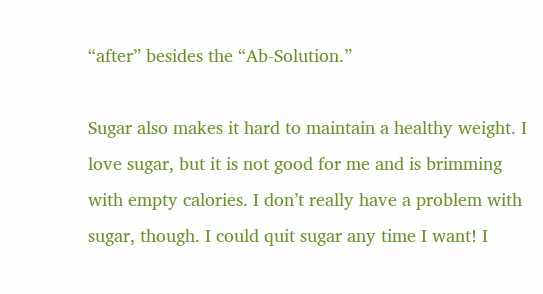“after” besides the “Ab-Solution.”

Sugar also makes it hard to maintain a healthy weight. I love sugar, but it is not good for me and is brimming with empty calories. I don’t really have a problem with sugar, though. I could quit sugar any time I want! I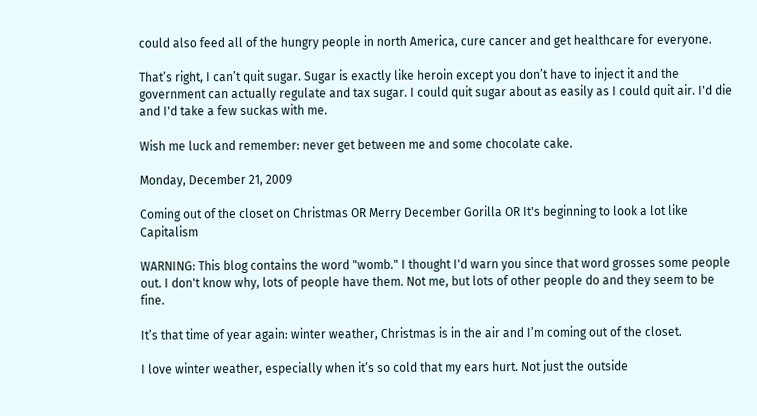could also feed all of the hungry people in north America, cure cancer and get healthcare for everyone.

That’s right, I can’t quit sugar. Sugar is exactly like heroin except you don’t have to inject it and the government can actually regulate and tax sugar. I could quit sugar about as easily as I could quit air. I'd die and I'd take a few suckas with me.

Wish me luck and remember: never get between me and some chocolate cake.

Monday, December 21, 2009

Coming out of the closet on Christmas OR Merry December Gorilla OR It's beginning to look a lot like Capitalism

WARNING: This blog contains the word "womb." I thought I'd warn you since that word grosses some people out. I don't know why, lots of people have them. Not me, but lots of other people do and they seem to be fine.

It’s that time of year again: winter weather, Christmas is in the air and I’m coming out of the closet.

I love winter weather, especially when it’s so cold that my ears hurt. Not just the outside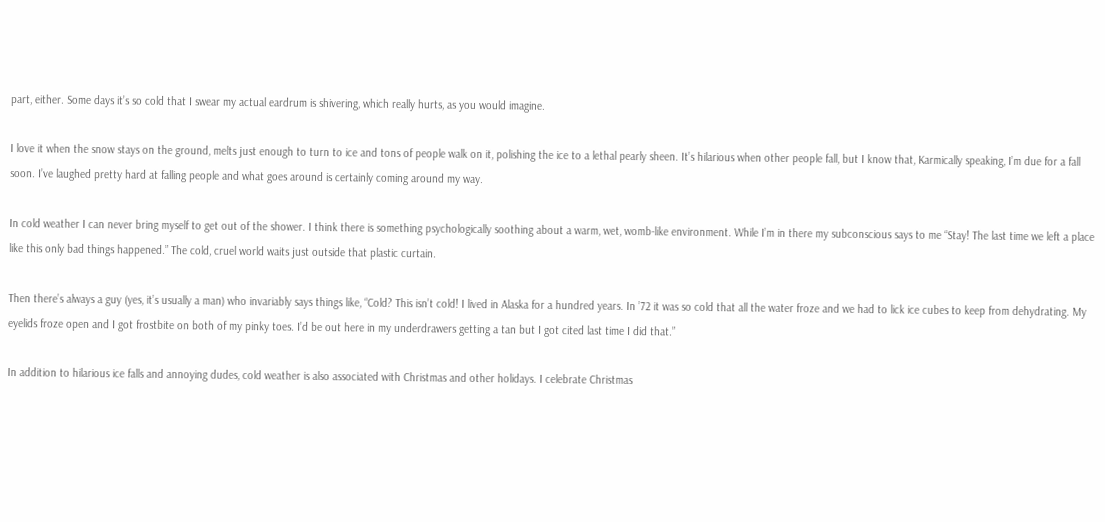part, either. Some days it’s so cold that I swear my actual eardrum is shivering, which really hurts, as you would imagine.

I love it when the snow stays on the ground, melts just enough to turn to ice and tons of people walk on it, polishing the ice to a lethal pearly sheen. It’s hilarious when other people fall, but I know that, Karmically speaking, I’m due for a fall soon. I’ve laughed pretty hard at falling people and what goes around is certainly coming around my way.

In cold weather I can never bring myself to get out of the shower. I think there is something psychologically soothing about a warm, wet, womb-like environment. While I’m in there my subconscious says to me “Stay! The last time we left a place like this only bad things happened.” The cold, cruel world waits just outside that plastic curtain.

Then there’s always a guy (yes, it’s usually a man) who invariably says things like, “Cold? This isn’t cold! I lived in Alaska for a hundred years. In ’72 it was so cold that all the water froze and we had to lick ice cubes to keep from dehydrating. My eyelids froze open and I got frostbite on both of my pinky toes. I’d be out here in my underdrawers getting a tan but I got cited last time I did that.”

In addition to hilarious ice falls and annoying dudes, cold weather is also associated with Christmas and other holidays. I celebrate Christmas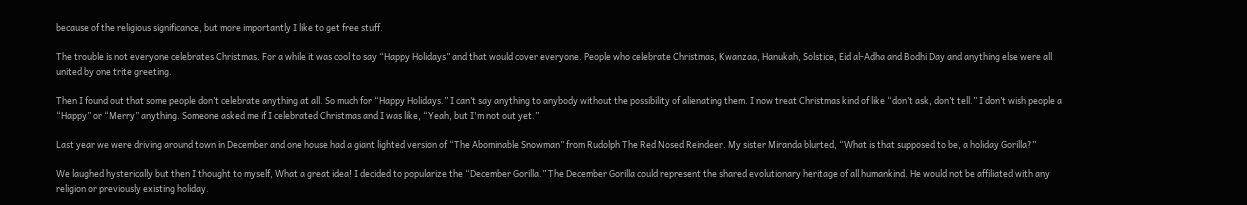because of the religious significance, but more importantly I like to get free stuff.

The trouble is not everyone celebrates Christmas. For a while it was cool to say “Happy Holidays” and that would cover everyone. People who celebrate Christmas, Kwanzaa, Hanukah, Solstice, Eid al-Adha and Bodhi Day and anything else were all united by one trite greeting.

Then I found out that some people don’t celebrate anything at all. So much for “Happy Holidays.” I can’t say anything to anybody without the possibility of alienating them. I now treat Christmas kind of like “don’t ask, don’t tell.” I don’t wish people a “Happy” or “Merry” anything. Someone asked me if I celebrated Christmas and I was like, “Yeah, but I'm not out yet.”

Last year we were driving around town in December and one house had a giant lighted version of “The Abominable Snowman” from Rudolph The Red Nosed Reindeer. My sister Miranda blurted, “What is that supposed to be, a holiday Gorilla?”

We laughed hysterically but then I thought to myself, What a great idea! I decided to popularize the “December Gorilla.” The December Gorilla could represent the shared evolutionary heritage of all humankind. He would not be affiliated with any religion or previously existing holiday.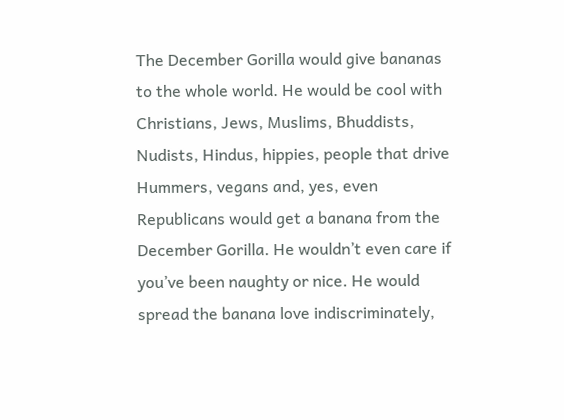The December Gorilla would give bananas to the whole world. He would be cool with Christians, Jews, Muslims, Bhuddists, Nudists, Hindus, hippies, people that drive Hummers, vegans and, yes, even Republicans would get a banana from the December Gorilla. He wouldn’t even care if you’ve been naughty or nice. He would spread the banana love indiscriminately,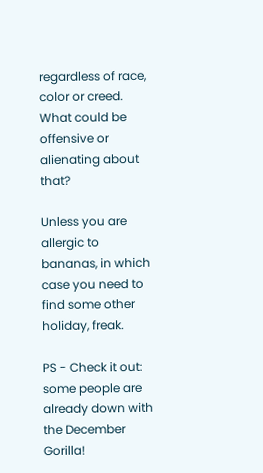regardless of race, color or creed. What could be offensive or alienating about that?

Unless you are allergic to bananas, in which case you need to find some other holiday, freak.

PS - Check it out: some people are already down with the December Gorilla!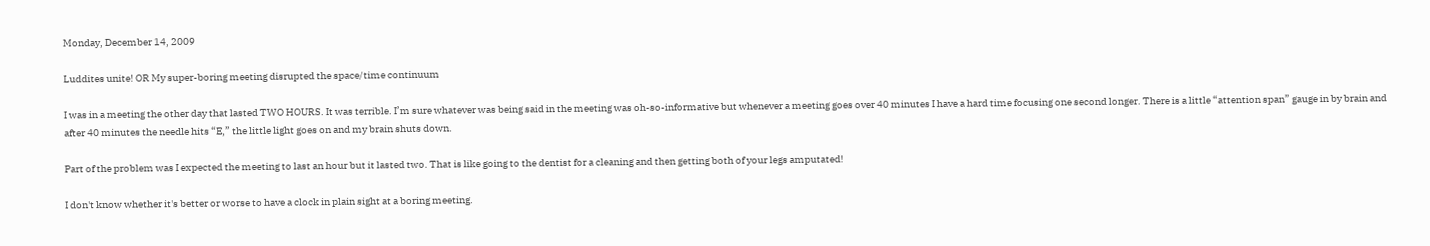Monday, December 14, 2009

Luddites unite! OR My super-boring meeting disrupted the space/time continuum

I was in a meeting the other day that lasted TWO HOURS. It was terrible. I’m sure whatever was being said in the meeting was oh-so-informative but whenever a meeting goes over 40 minutes I have a hard time focusing one second longer. There is a little “attention span” gauge in by brain and after 40 minutes the needle hits “E,” the little light goes on and my brain shuts down.

Part of the problem was I expected the meeting to last an hour but it lasted two. That is like going to the dentist for a cleaning and then getting both of your legs amputated!

I don't know whether it's better or worse to have a clock in plain sight at a boring meeting.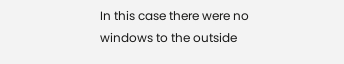In this case there were no windows to the outside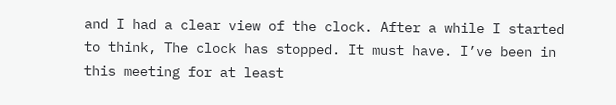and I had a clear view of the clock. After a while I started to think, The clock has stopped. It must have. I’ve been in this meeting for at least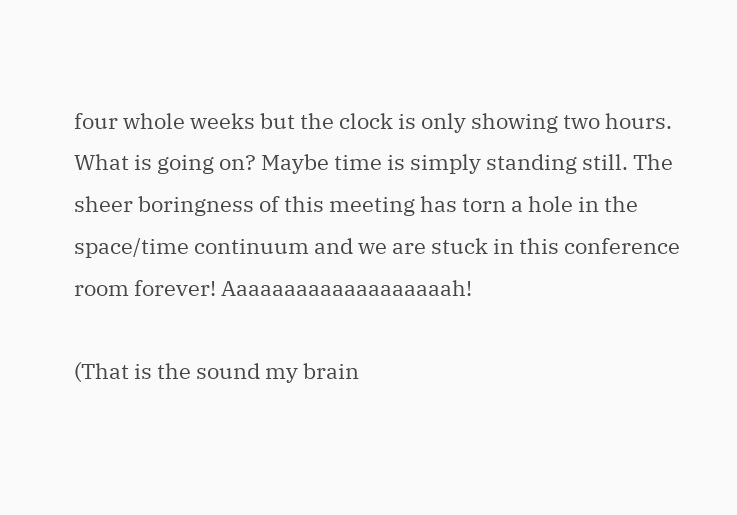four whole weeks but the clock is only showing two hours. What is going on? Maybe time is simply standing still. The sheer boringness of this meeting has torn a hole in the space/time continuum and we are stuck in this conference room forever! Aaaaaaaaaaaaaaaaaaah!

(That is the sound my brain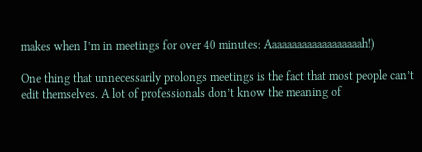makes when I’m in meetings for over 40 minutes: Aaaaaaaaaaaaaaaaaaah!)

One thing that unnecessarily prolongs meetings is the fact that most people can’t edit themselves. A lot of professionals don’t know the meaning of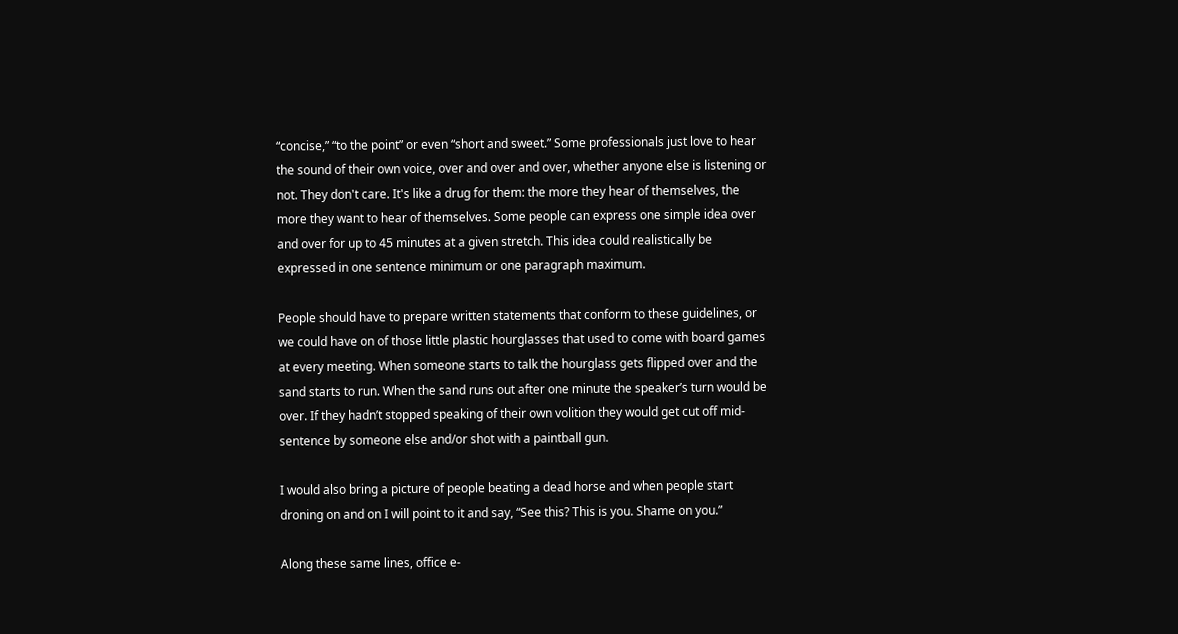“concise,” “to the point” or even “short and sweet.” Some professionals just love to hear the sound of their own voice, over and over and over, whether anyone else is listening or not. They don't care. It's like a drug for them: the more they hear of themselves, the more they want to hear of themselves. Some people can express one simple idea over and over for up to 45 minutes at a given stretch. This idea could realistically be expressed in one sentence minimum or one paragraph maximum.

People should have to prepare written statements that conform to these guidelines, or we could have on of those little plastic hourglasses that used to come with board games at every meeting. When someone starts to talk the hourglass gets flipped over and the sand starts to run. When the sand runs out after one minute the speaker’s turn would be over. If they hadn’t stopped speaking of their own volition they would get cut off mid-sentence by someone else and/or shot with a paintball gun.

I would also bring a picture of people beating a dead horse and when people start droning on and on I will point to it and say, “See this? This is you. Shame on you.”

Along these same lines, office e-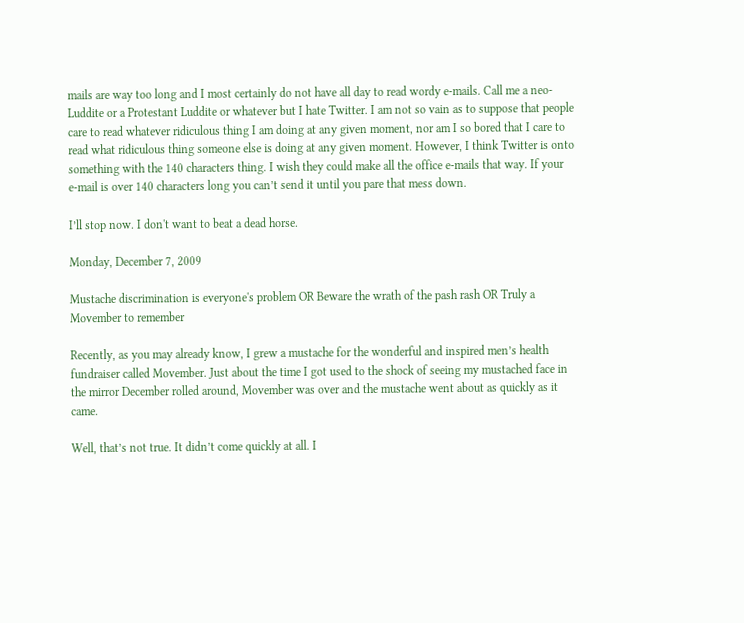mails are way too long and I most certainly do not have all day to read wordy e-mails. Call me a neo-Luddite or a Protestant Luddite or whatever but I hate Twitter. I am not so vain as to suppose that people care to read whatever ridiculous thing I am doing at any given moment, nor am I so bored that I care to read what ridiculous thing someone else is doing at any given moment. However, I think Twitter is onto something with the 140 characters thing. I wish they could make all the office e-mails that way. If your e-mail is over 140 characters long you can’t send it until you pare that mess down.

I’ll stop now. I don't want to beat a dead horse.

Monday, December 7, 2009

Mustache discrimination is everyone's problem OR Beware the wrath of the pash rash OR Truly a Movember to remember

Recently, as you may already know, I grew a mustache for the wonderful and inspired men’s health fundraiser called Movember. Just about the time I got used to the shock of seeing my mustached face in the mirror December rolled around, Movember was over and the mustache went about as quickly as it came.

Well, that’s not true. It didn’t come quickly at all. I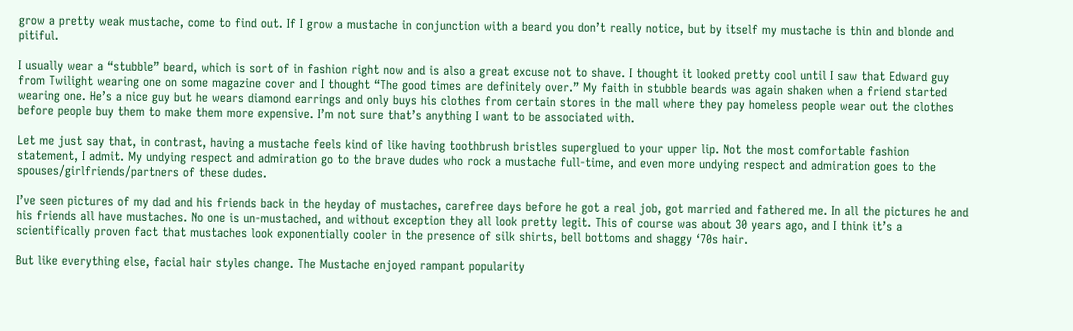grow a pretty weak mustache, come to find out. If I grow a mustache in conjunction with a beard you don’t really notice, but by itself my mustache is thin and blonde and pitiful.

I usually wear a “stubble” beard, which is sort of in fashion right now and is also a great excuse not to shave. I thought it looked pretty cool until I saw that Edward guy from Twilight wearing one on some magazine cover and I thought “The good times are definitely over.” My faith in stubble beards was again shaken when a friend started wearing one. He’s a nice guy but he wears diamond earrings and only buys his clothes from certain stores in the mall where they pay homeless people wear out the clothes before people buy them to make them more expensive. I’m not sure that’s anything I want to be associated with.

Let me just say that, in contrast, having a mustache feels kind of like having toothbrush bristles superglued to your upper lip. Not the most comfortable fashion statement, I admit. My undying respect and admiration go to the brave dudes who rock a mustache full-time, and even more undying respect and admiration goes to the spouses/girlfriends/partners of these dudes.

I’ve seen pictures of my dad and his friends back in the heyday of mustaches, carefree days before he got a real job, got married and fathered me. In all the pictures he and his friends all have mustaches. No one is un-mustached, and without exception they all look pretty legit. This of course was about 30 years ago, and I think it’s a scientifically proven fact that mustaches look exponentially cooler in the presence of silk shirts, bell bottoms and shaggy ‘70s hair.

But like everything else, facial hair styles change. The Mustache enjoyed rampant popularity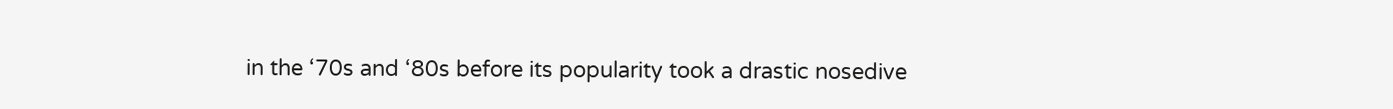in the ‘70s and ‘80s before its popularity took a drastic nosedive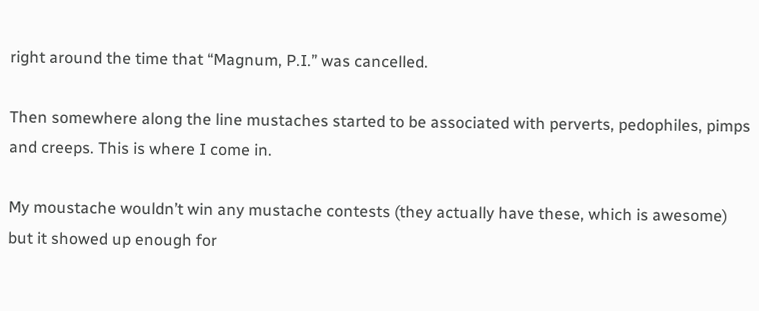right around the time that “Magnum, P.I.” was cancelled.

Then somewhere along the line mustaches started to be associated with perverts, pedophiles, pimps and creeps. This is where I come in.

My moustache wouldn’t win any mustache contests (they actually have these, which is awesome) but it showed up enough for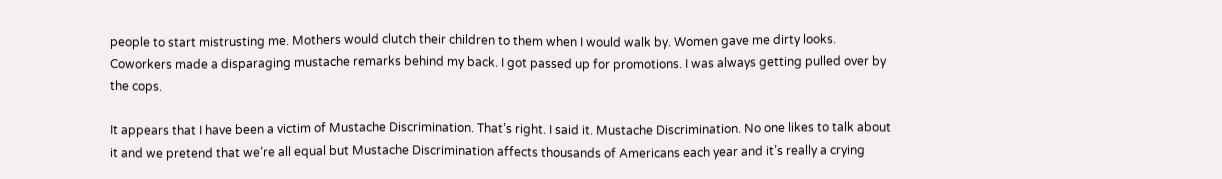people to start mistrusting me. Mothers would clutch their children to them when I would walk by. Women gave me dirty looks. Coworkers made a disparaging mustache remarks behind my back. I got passed up for promotions. I was always getting pulled over by the cops.

It appears that I have been a victim of Mustache Discrimination. That’s right. I said it. Mustache Discrimination. No one likes to talk about it and we pretend that we’re all equal but Mustache Discrimination affects thousands of Americans each year and it’s really a crying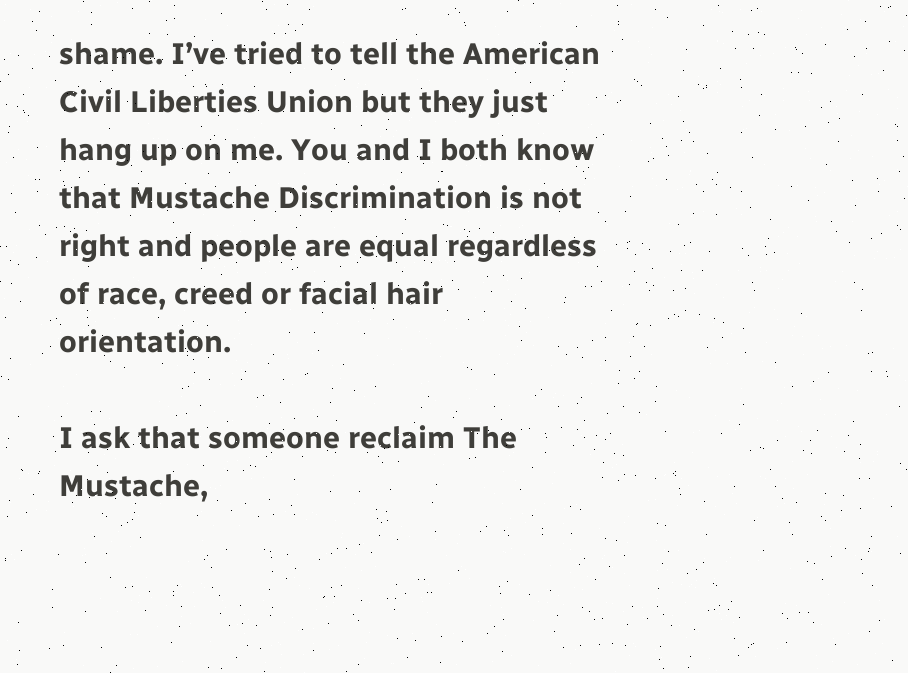shame. I’ve tried to tell the American Civil Liberties Union but they just hang up on me. You and I both know that Mustache Discrimination is not right and people are equal regardless of race, creed or facial hair orientation.

I ask that someone reclaim The Mustache,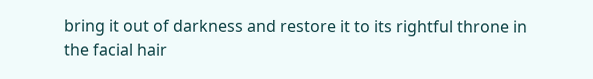bring it out of darkness and restore it to its rightful throne in the facial hair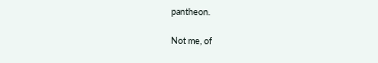pantheon.

Not me, of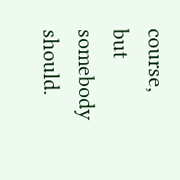course, but somebody should.